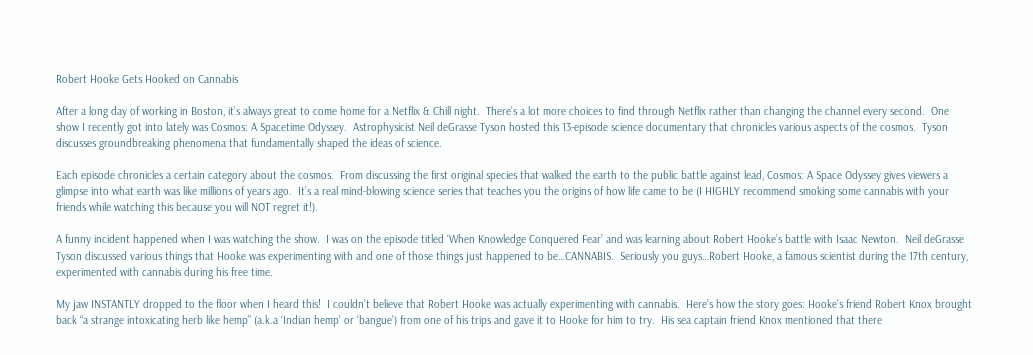Robert Hooke Gets Hooked on Cannabis

After a long day of working in Boston, it’s always great to come home for a Netflix & Chill night.  There’s a lot more choices to find through Netflix rather than changing the channel every second.  One show I recently got into lately was Cosmos: A Spacetime Odyssey.  Astrophysicist Neil deGrasse Tyson hosted this 13-episode science documentary that chronicles various aspects of the cosmos.  Tyson discusses groundbreaking phenomena that fundamentally shaped the ideas of science.

Each episode chronicles a certain category about the cosmos.  From discussing the first original species that walked the earth to the public battle against lead, Cosmos: A Space Odyssey gives viewers a glimpse into what earth was like millions of years ago.  It’s a real mind-blowing science series that teaches you the origins of how life came to be (I HIGHLY recommend smoking some cannabis with your friends while watching this because you will NOT regret it!).

A funny incident happened when I was watching the show.  I was on the episode titled ‘When Knowledge Conquered Fear’ and was learning about Robert Hooke’s battle with Isaac Newton.  Neil deGrasse Tyson discussed various things that Hooke was experimenting with and one of those things just happened to be…CANNABIS.  Seriously you guys…Robert Hooke, a famous scientist during the 17th century, experimented with cannabis during his free time.

My jaw INSTANTLY dropped to the floor when I heard this!  I couldn’t believe that Robert Hooke was actually experimenting with cannabis.  Here’s how the story goes: Hooke’s friend Robert Knox brought back “a strange intoxicating herb like hemp” (a.k.a ‘Indian hemp’ or ‘bangue’) from one of his trips and gave it to Hooke for him to try.  His sea captain friend Knox mentioned that there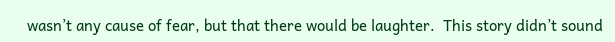wasn’t any cause of fear, but that there would be laughter.  This story didn’t sound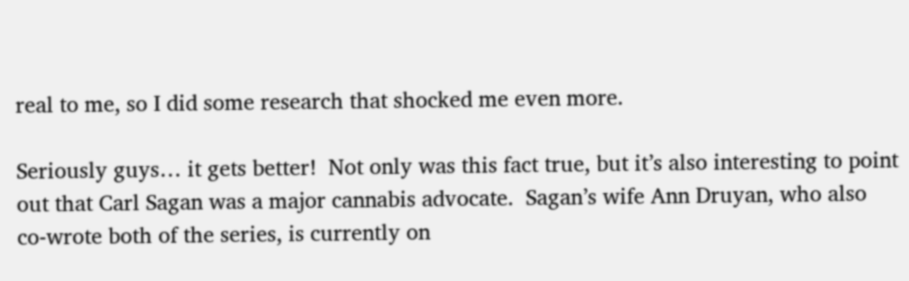real to me, so I did some research that shocked me even more.

Seriously guys… it gets better!  Not only was this fact true, but it’s also interesting to point out that Carl Sagan was a major cannabis advocate.  Sagan’s wife Ann Druyan, who also co-wrote both of the series, is currently on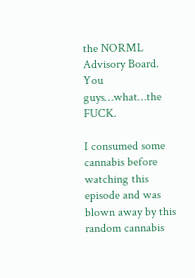the NORML Advisory Board.  You guys…what…the FUCK.

I consumed some cannabis before watching this episode and was blown away by this random cannabis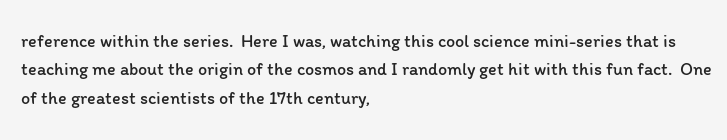reference within the series.  Here I was, watching this cool science mini-series that is teaching me about the origin of the cosmos and I randomly get hit with this fun fact.  One of the greatest scientists of the 17th century,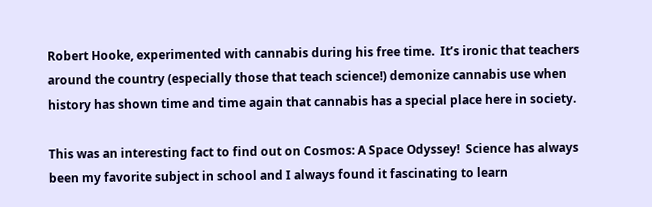Robert Hooke, experimented with cannabis during his free time.  It’s ironic that teachers around the country (especially those that teach science!) demonize cannabis use when history has shown time and time again that cannabis has a special place here in society.

This was an interesting fact to find out on Cosmos: A Space Odyssey!  Science has always been my favorite subject in school and I always found it fascinating to learn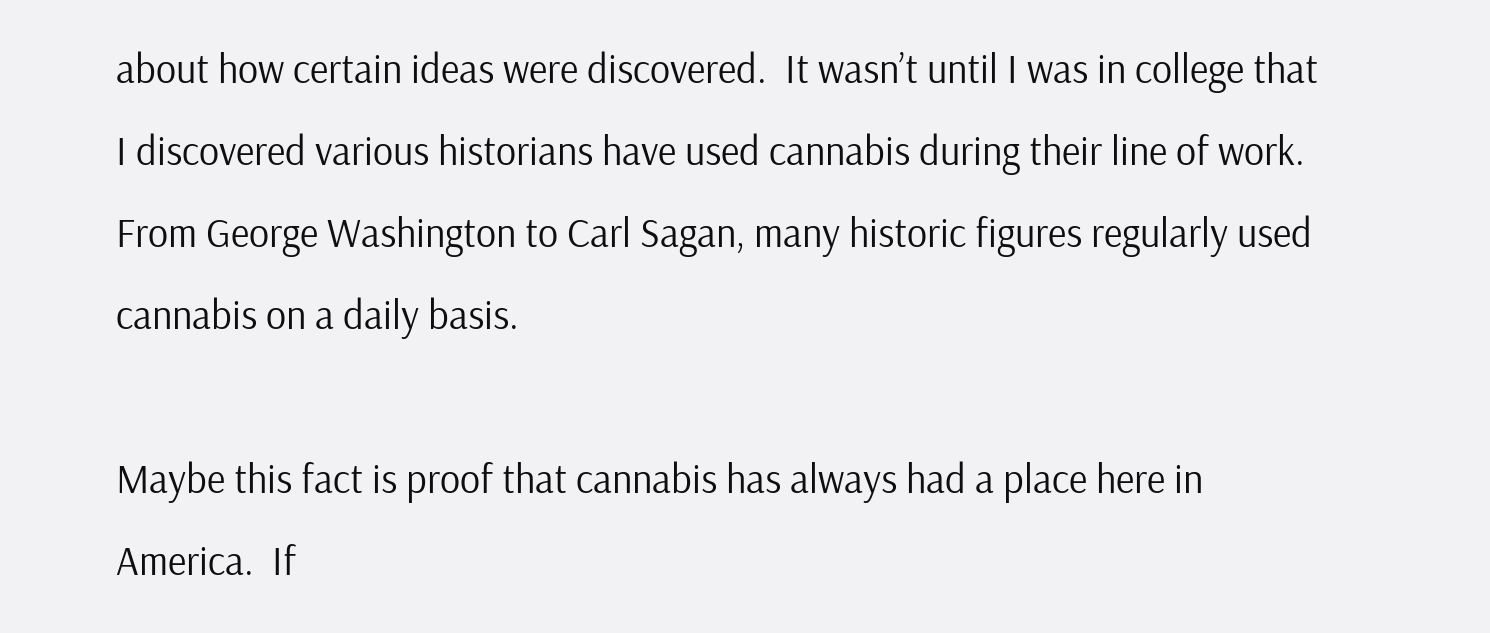about how certain ideas were discovered.  It wasn’t until I was in college that I discovered various historians have used cannabis during their line of work. From George Washington to Carl Sagan, many historic figures regularly used cannabis on a daily basis.

Maybe this fact is proof that cannabis has always had a place here in America.  If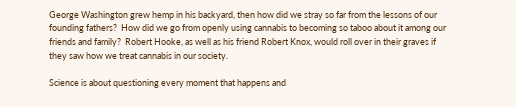George Washington grew hemp in his backyard, then how did we stray so far from the lessons of our founding fathers?  How did we go from openly using cannabis to becoming so taboo about it among our friends and family?  Robert Hooke, as well as his friend Robert Knox, would roll over in their graves if they saw how we treat cannabis in our society.

Science is about questioning every moment that happens and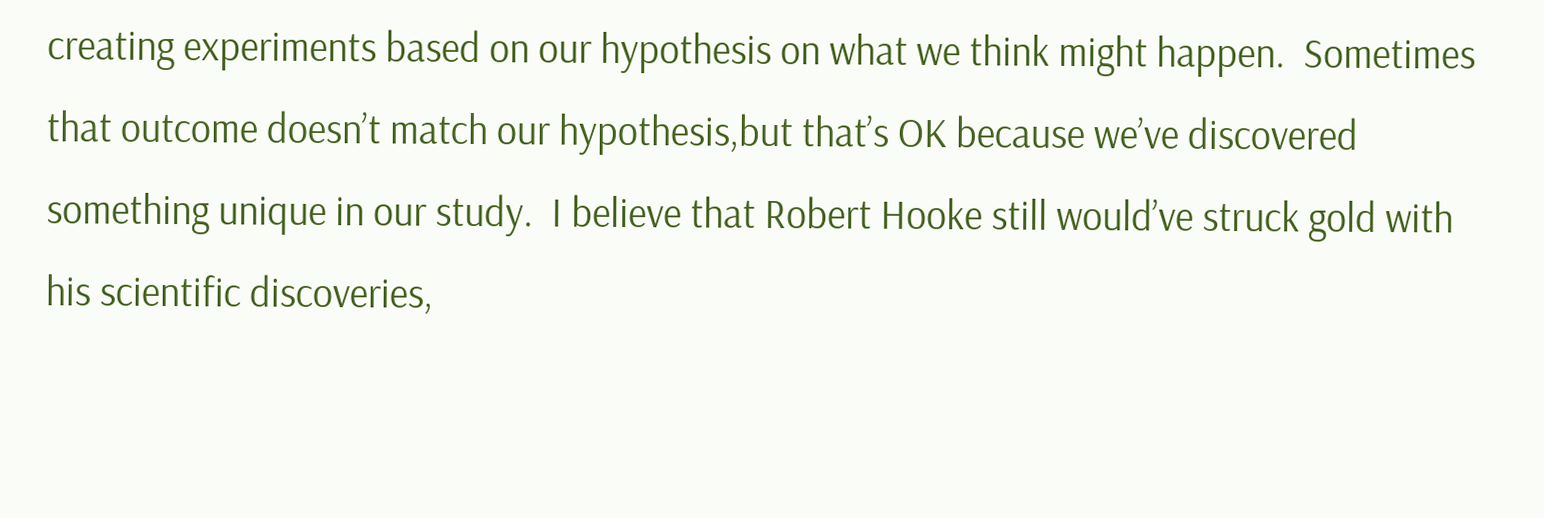creating experiments based on our hypothesis on what we think might happen.  Sometimes that outcome doesn’t match our hypothesis,but that’s OK because we’ve discovered something unique in our study.  I believe that Robert Hooke still would’ve struck gold with his scientific discoveries,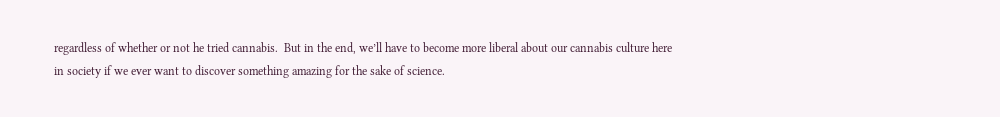regardless of whether or not he tried cannabis.  But in the end, we’ll have to become more liberal about our cannabis culture here in society if we ever want to discover something amazing for the sake of science.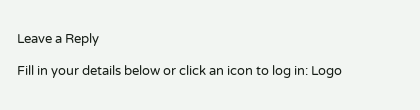Leave a Reply

Fill in your details below or click an icon to log in: Logo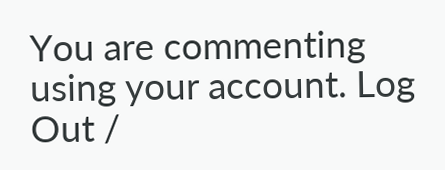You are commenting using your account. Log Out /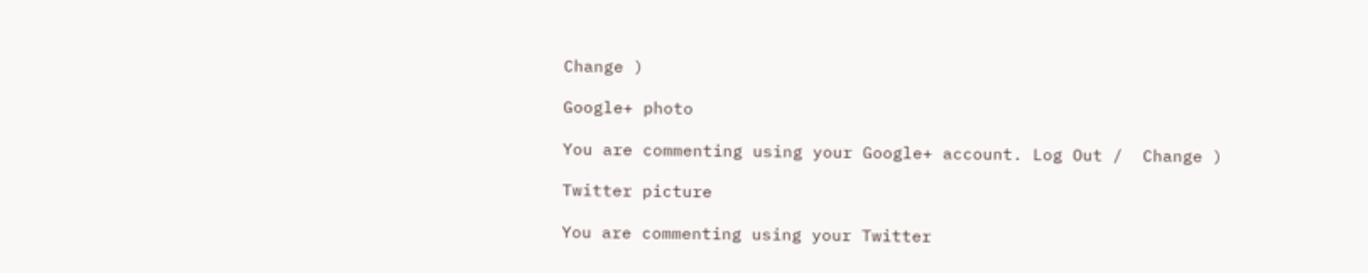Change )

Google+ photo

You are commenting using your Google+ account. Log Out /  Change )

Twitter picture

You are commenting using your Twitter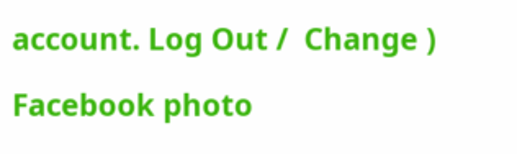account. Log Out /  Change )

Facebook photo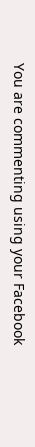You are commenting using your Facebook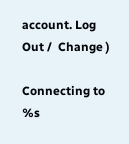account. Log Out /  Change )

Connecting to %s